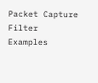Packet Capture Filter Examples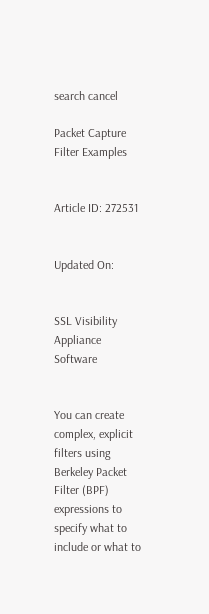search cancel

Packet Capture Filter Examples


Article ID: 272531


Updated On:


SSL Visibility Appliance Software


You can create complex, explicit filters using Berkeley Packet Filter (BPF) expressions to specify what to include or what to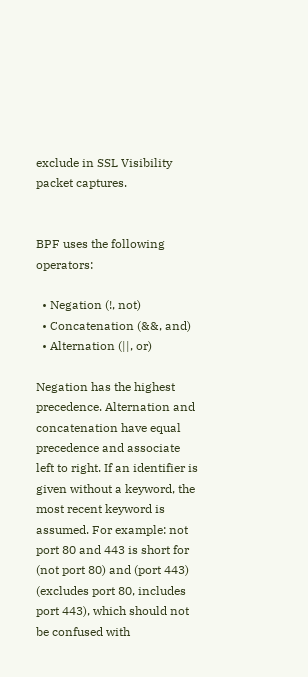exclude in SSL Visibility packet captures.


BPF uses the following operators:

  • Negation (!, not)
  • Concatenation (&&, and)
  • Alternation (||, or)

Negation has the highest precedence. Alternation and concatenation have equal precedence and associate left to right. If an identifier is given without a keyword, the most recent keyword is assumed. For example: not port 80 and 443 is short for (not port 80) and (port 443) (excludes port 80, includes port 443), which should not be confused with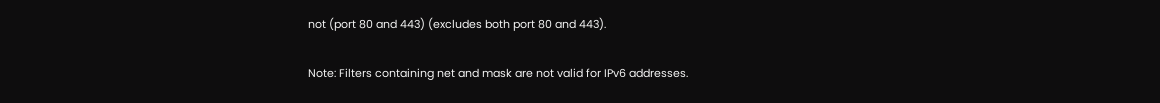not (port 80 and 443) (excludes both port 80 and 443).

Note: Filters containing net and mask are not valid for IPv6 addresses.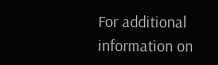For additional information on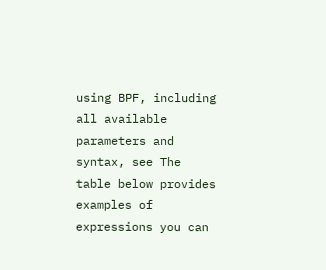using BPF, including all available parameters and syntax, see The table below provides examples of expressions you can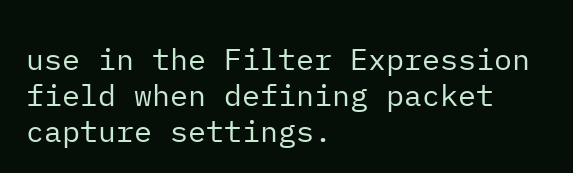use in the Filter Expression field when defining packet capture settings.